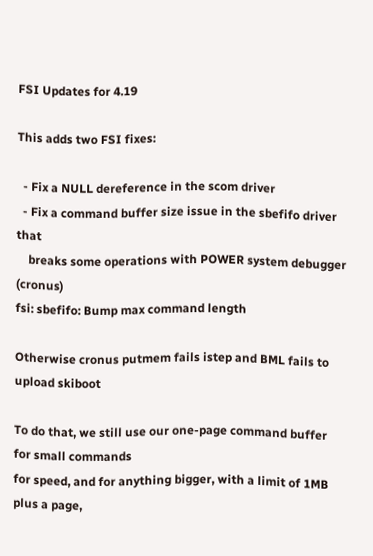FSI Updates for 4.19

This adds two FSI fixes:

  - Fix a NULL dereference in the scom driver
  - Fix a command buffer size issue in the sbefifo driver that
    breaks some operations with POWER system debugger (cronus)
fsi: sbefifo: Bump max command length

Otherwise cronus putmem fails istep and BML fails to upload skiboot

To do that, we still use our one-page command buffer for small commands
for speed, and for anything bigger, with a limit of 1MB plus a page,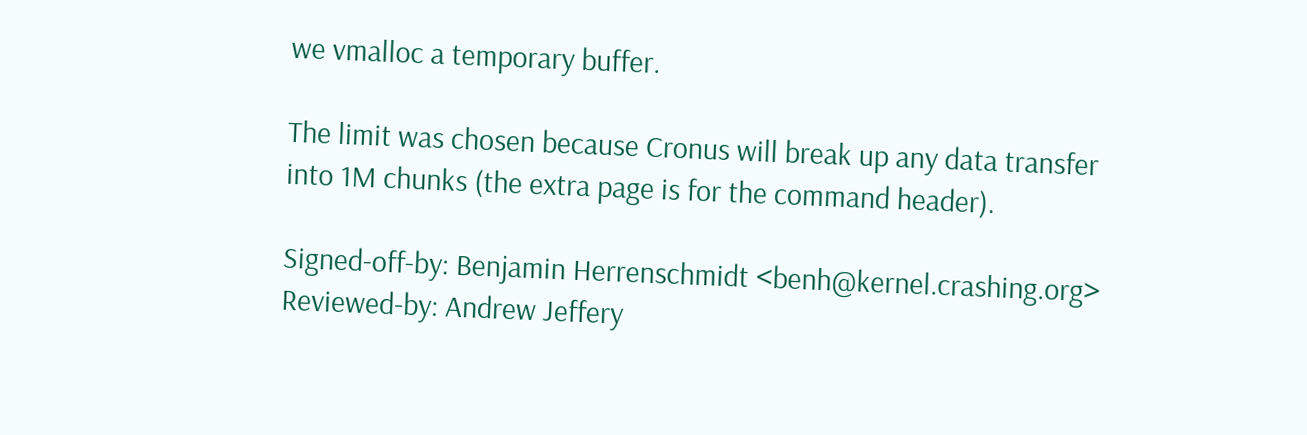we vmalloc a temporary buffer.

The limit was chosen because Cronus will break up any data transfer
into 1M chunks (the extra page is for the command header).

Signed-off-by: Benjamin Herrenschmidt <benh@kernel.crashing.org>
Reviewed-by: Andrew Jeffery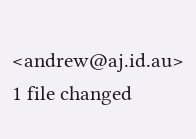<andrew@aj.id.au>
1 file changed